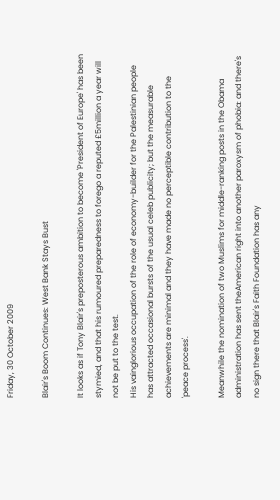Friday, 30 October 2009

Blair's Boom Continues: West Bank Stays Bust

It looks as if Tony Blair's preposterous ambition to become 'President of Europe' has been stymied, and that his rumoured preparedness to forego a reputed £5million a year will not be put to the test.
His vainglorious occupation of the role of economy-builder for the Palestinian people has attracted occasional bursts of the usual celeb publicity; but the measurable achievements are minimal and they have made no perceptible contribution to the 'peace process'.

Meanwhile the nomination of two Muslims for middle-ranking posts in the Obama administration has sent theAmerican right into another paroxysm of phobia: and there's no sign there that Blair's Faith Foundation has any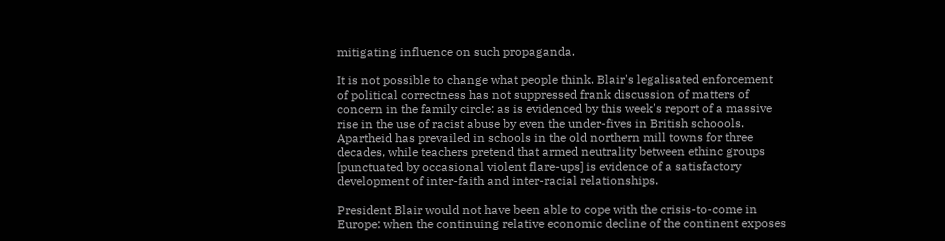mitigating influence on such propaganda.

It is not possible to change what people think. Blair's legalisated enforcement of political correctness has not suppressed frank discussion of matters of concern in the family circle: as is evidenced by this week's report of a massive rise in the use of racist abuse by even the under-fives in British schoools. Apartheid has prevailed in schools in the old northern mill towns for three decades, while teachers pretend that armed neutrality between ethinc groups [punctuated by occasional violent flare-ups] is evidence of a satisfactory development of inter-faith and inter-racial relationships.

President Blair would not have been able to cope with the crisis-to-come in Europe: when the continuing relative economic decline of the continent exposes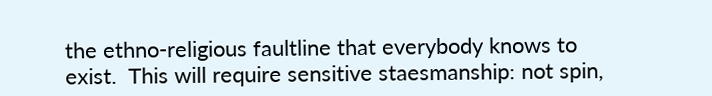the ethno-religious faultline that everybody knows to exist.  This will require sensitive staesmanship: not spin,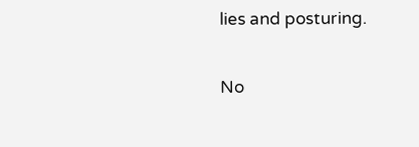lies and posturing.

No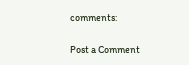comments:

Post a Comment